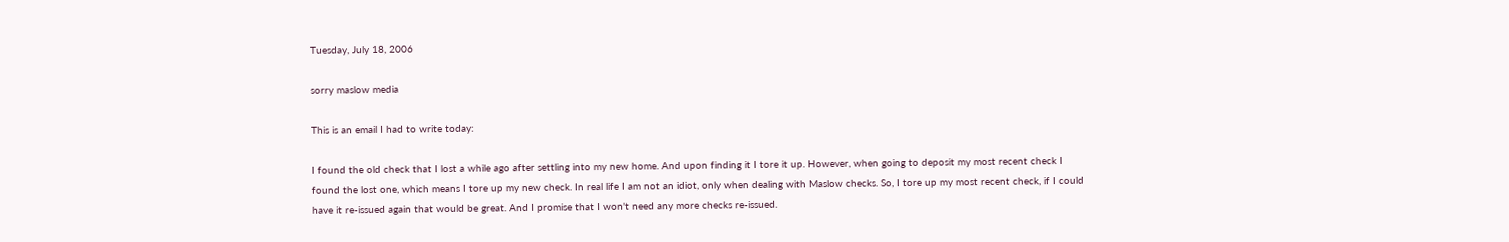Tuesday, July 18, 2006

sorry maslow media

This is an email I had to write today:

I found the old check that I lost a while ago after settling into my new home. And upon finding it I tore it up. However, when going to deposit my most recent check I found the lost one, which means I tore up my new check. In real life I am not an idiot, only when dealing with Maslow checks. So, I tore up my most recent check, if I could have it re-issued again that would be great. And I promise that I won't need any more checks re-issued.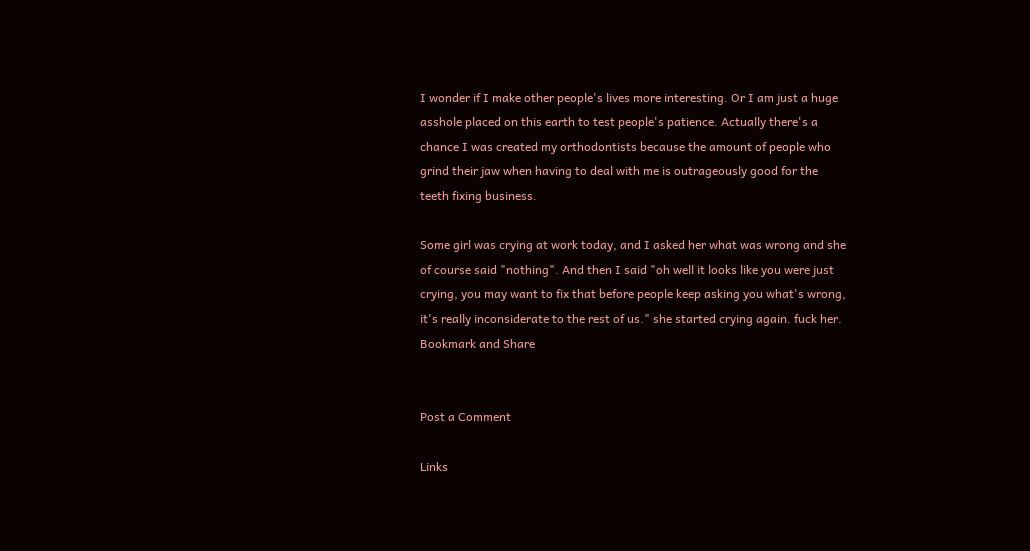I wonder if I make other people's lives more interesting. Or I am just a huge asshole placed on this earth to test people's patience. Actually there's a chance I was created my orthodontists because the amount of people who grind their jaw when having to deal with me is outrageously good for the teeth fixing business.

Some girl was crying at work today, and I asked her what was wrong and she of course said "nothing". And then I said "oh well it looks like you were just crying, you may want to fix that before people keep asking you what's wrong, it's really inconsiderate to the rest of us." she started crying again. fuck her.
Bookmark and Share


Post a Comment

Links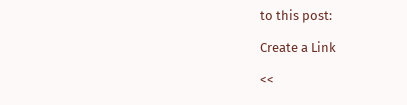to this post:

Create a Link

<<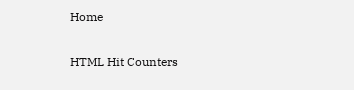Home

HTML Hit Counters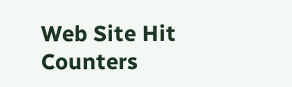Web Site Hit Counters